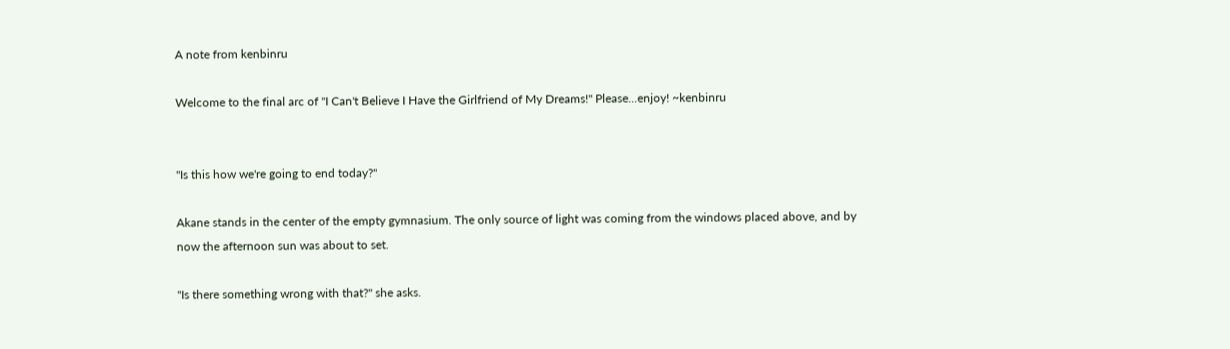A note from kenbinru

Welcome to the final arc of "I Can't Believe I Have the Girlfriend of My Dreams!" Please...enjoy! ~kenbinru


"Is this how we're going to end today?"

Akane stands in the center of the empty gymnasium. The only source of light was coming from the windows placed above, and by now the afternoon sun was about to set.

"Is there something wrong with that?" she asks.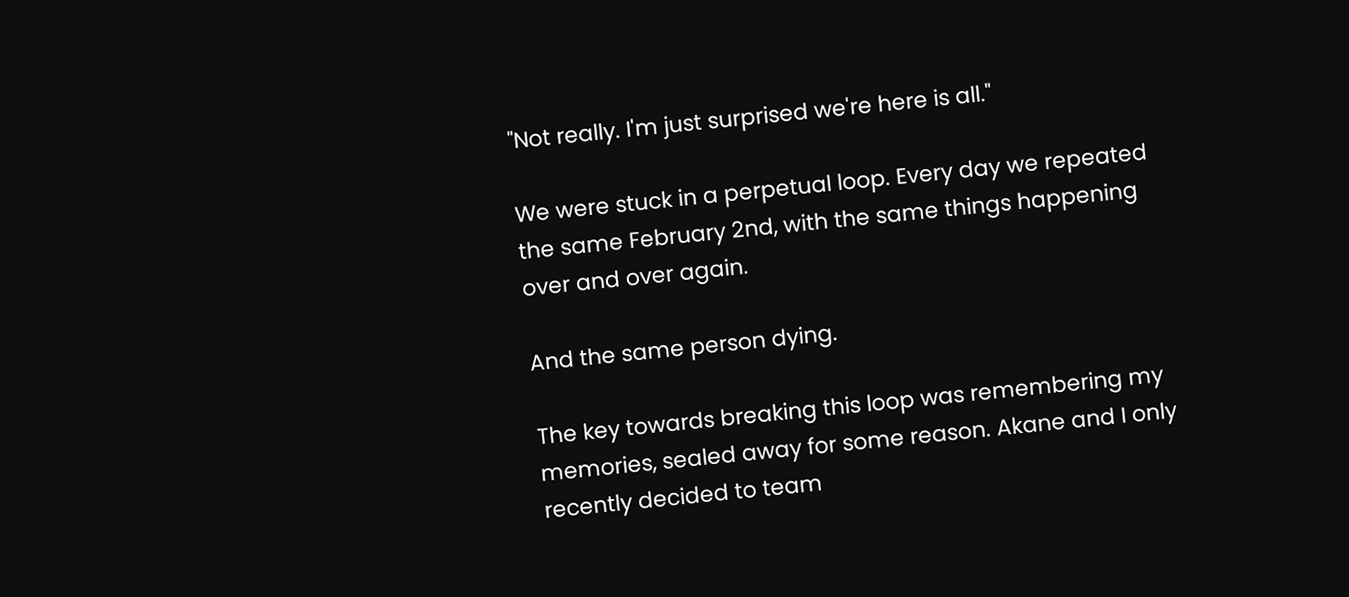"Not really. I'm just surprised we're here is all."

We were stuck in a perpetual loop. Every day we repeated the same February 2nd, with the same things happening over and over again.

And the same person dying.

The key towards breaking this loop was remembering my memories, sealed away for some reason. Akane and I only recently decided to team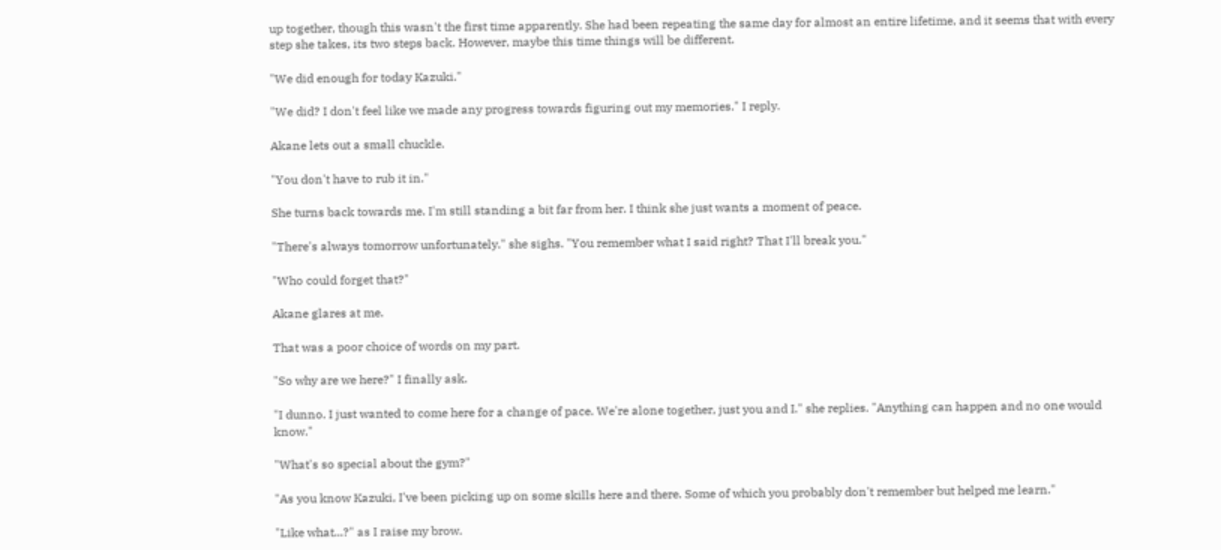up together, though this wasn't the first time apparently. She had been repeating the same day for almost an entire lifetime, and it seems that with every step she takes, its two steps back. However, maybe this time things will be different.

"We did enough for today Kazuki."

"We did? I don't feel like we made any progress towards figuring out my memories." I reply.

Akane lets out a small chuckle.

"You don't have to rub it in."

She turns back towards me. I'm still standing a bit far from her. I think she just wants a moment of peace.

"There's always tomorrow unfortunately." she sighs. "You remember what I said right? That I'll break you."

"Who could forget that?"

Akane glares at me.

That was a poor choice of words on my part.

"So why are we here?" I finally ask.

"I dunno. I just wanted to come here for a change of pace. We're alone together, just you and I." she replies. "Anything can happen and no one would know."

"What's so special about the gym?"

"As you know Kazuki, I've been picking up on some skills here and there. Some of which you probably don't remember but helped me learn."

"Like what...?" as I raise my brow.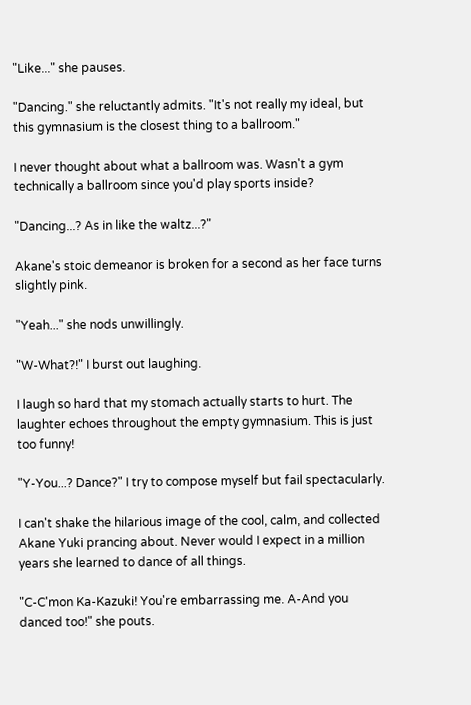"Like..." she pauses.

"Dancing." she reluctantly admits. "It's not really my ideal, but this gymnasium is the closest thing to a ballroom."

I never thought about what a ballroom was. Wasn't a gym technically a ballroom since you'd play sports inside?

"Dancing...? As in like the waltz...?"

Akane's stoic demeanor is broken for a second as her face turns slightly pink.

"Yeah..." she nods unwillingly.

"W-What?!" I burst out laughing.

I laugh so hard that my stomach actually starts to hurt. The laughter echoes throughout the empty gymnasium. This is just too funny!

"Y-You...? Dance?" I try to compose myself but fail spectacularly.

I can't shake the hilarious image of the cool, calm, and collected Akane Yuki prancing about. Never would I expect in a million years she learned to dance of all things.

"C-C'mon Ka-Kazuki! You're embarrassing me. A-And you danced too!" she pouts.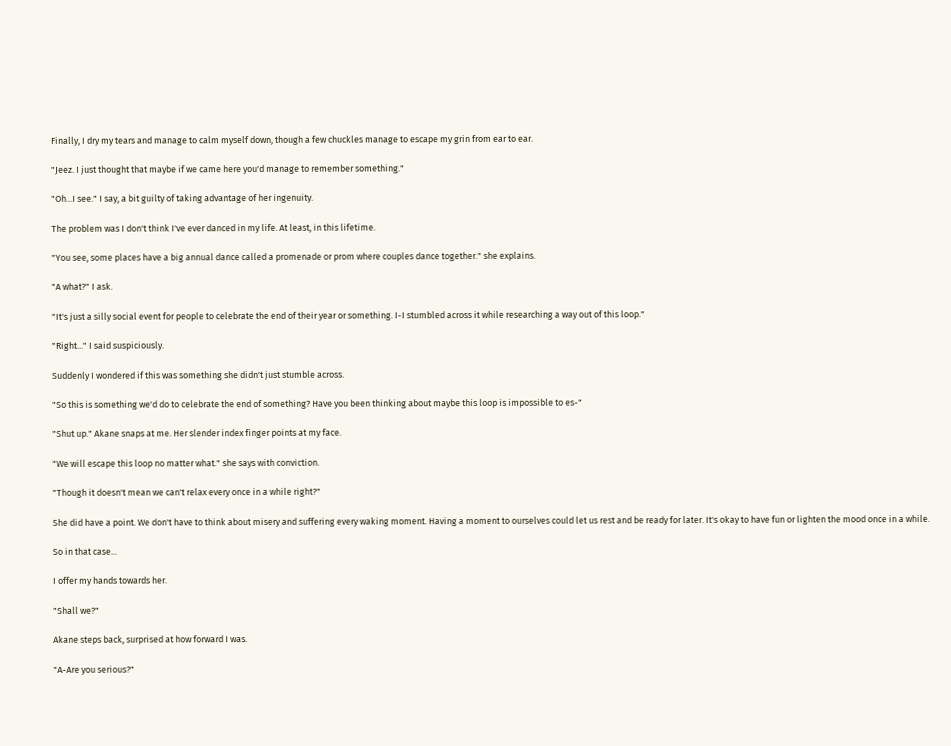Finally, I dry my tears and manage to calm myself down, though a few chuckles manage to escape my grin from ear to ear.

"Jeez. I just thought that maybe if we came here you'd manage to remember something."

"Oh...I see." I say, a bit guilty of taking advantage of her ingenuity.

The problem was I don't think I've ever danced in my life. At least, in this lifetime.

"You see, some places have a big annual dance called a promenade or prom where couples dance together." she explains.

"A what?" I ask.

"It's just a silly social event for people to celebrate the end of their year or something. I-I stumbled across it while researching a way out of this loop."

"Right..." I said suspiciously.

Suddenly I wondered if this was something she didn't just stumble across.

"So this is something we'd do to celebrate the end of something? Have you been thinking about maybe this loop is impossible to es-"

"Shut up." Akane snaps at me. Her slender index finger points at my face.

"We will escape this loop no matter what." she says with conviction.

"Though it doesn't mean we can't relax every once in a while right?"

She did have a point. We don't have to think about misery and suffering every waking moment. Having a moment to ourselves could let us rest and be ready for later. It's okay to have fun or lighten the mood once in a while.

So in that case...

I offer my hands towards her.

"Shall we?"

Akane steps back, surprised at how forward I was.

"A-Are you serious?"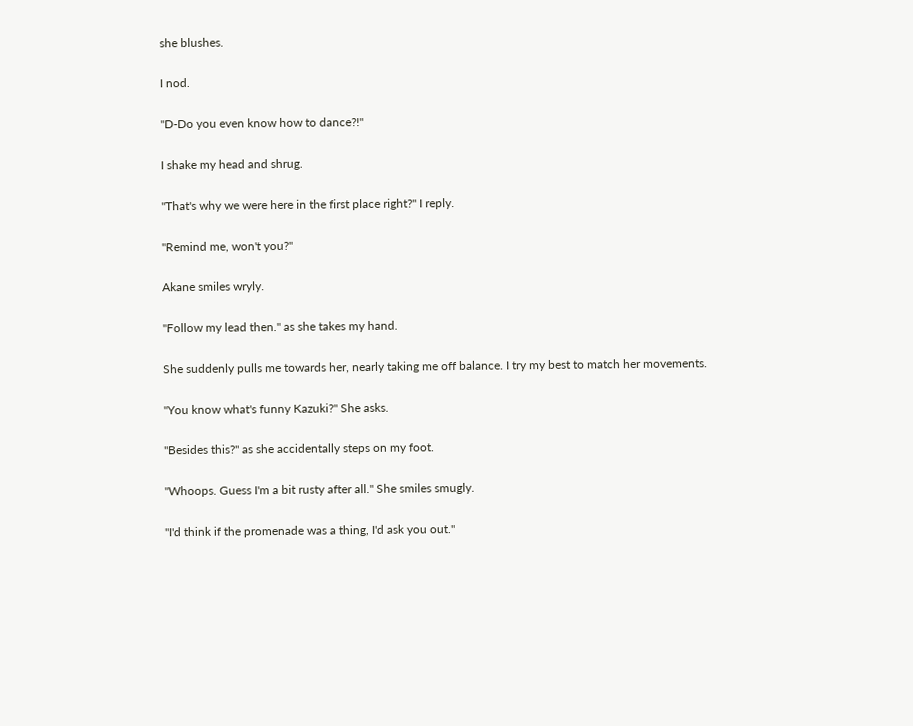she blushes.

I nod.

"D-Do you even know how to dance?!"

I shake my head and shrug.

"That's why we were here in the first place right?" I reply.

"Remind me, won't you?"

Akane smiles wryly.

"Follow my lead then." as she takes my hand.

She suddenly pulls me towards her, nearly taking me off balance. I try my best to match her movements.

"You know what's funny Kazuki?" She asks.

"Besides this?" as she accidentally steps on my foot.

"Whoops. Guess I'm a bit rusty after all." She smiles smugly.

"I'd think if the promenade was a thing, I'd ask you out."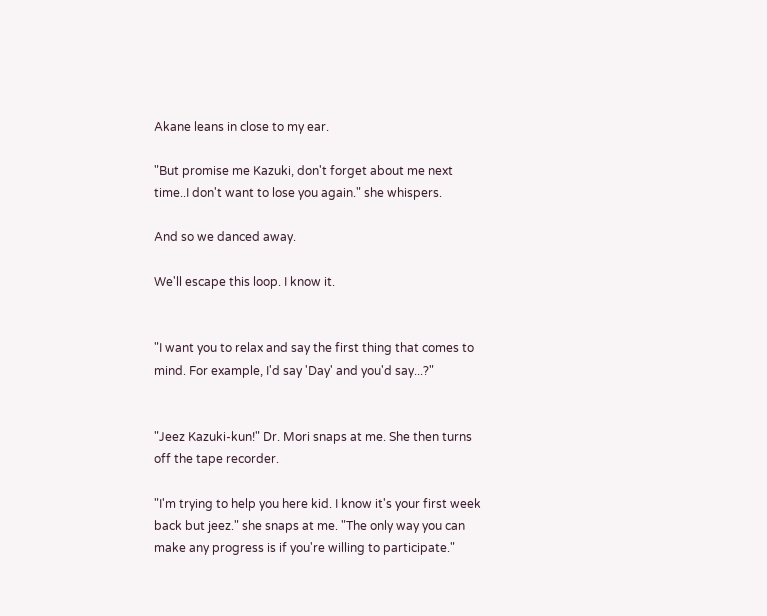Akane leans in close to my ear.

"But promise me Kazuki, don't forget about me next time..I don't want to lose you again." she whispers.

And so we danced away.

We'll escape this loop. I know it.


"I want you to relax and say the first thing that comes to mind. For example, I'd say 'Day' and you'd say...?"


"Jeez Kazuki-kun!" Dr. Mori snaps at me. She then turns off the tape recorder.

"I'm trying to help you here kid. I know it's your first week back but jeez." she snaps at me. "The only way you can make any progress is if you're willing to participate."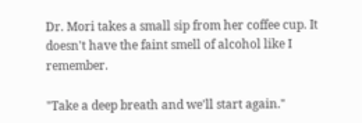Dr. Mori takes a small sip from her coffee cup. It doesn't have the faint smell of alcohol like I remember.

"Take a deep breath and we'll start again."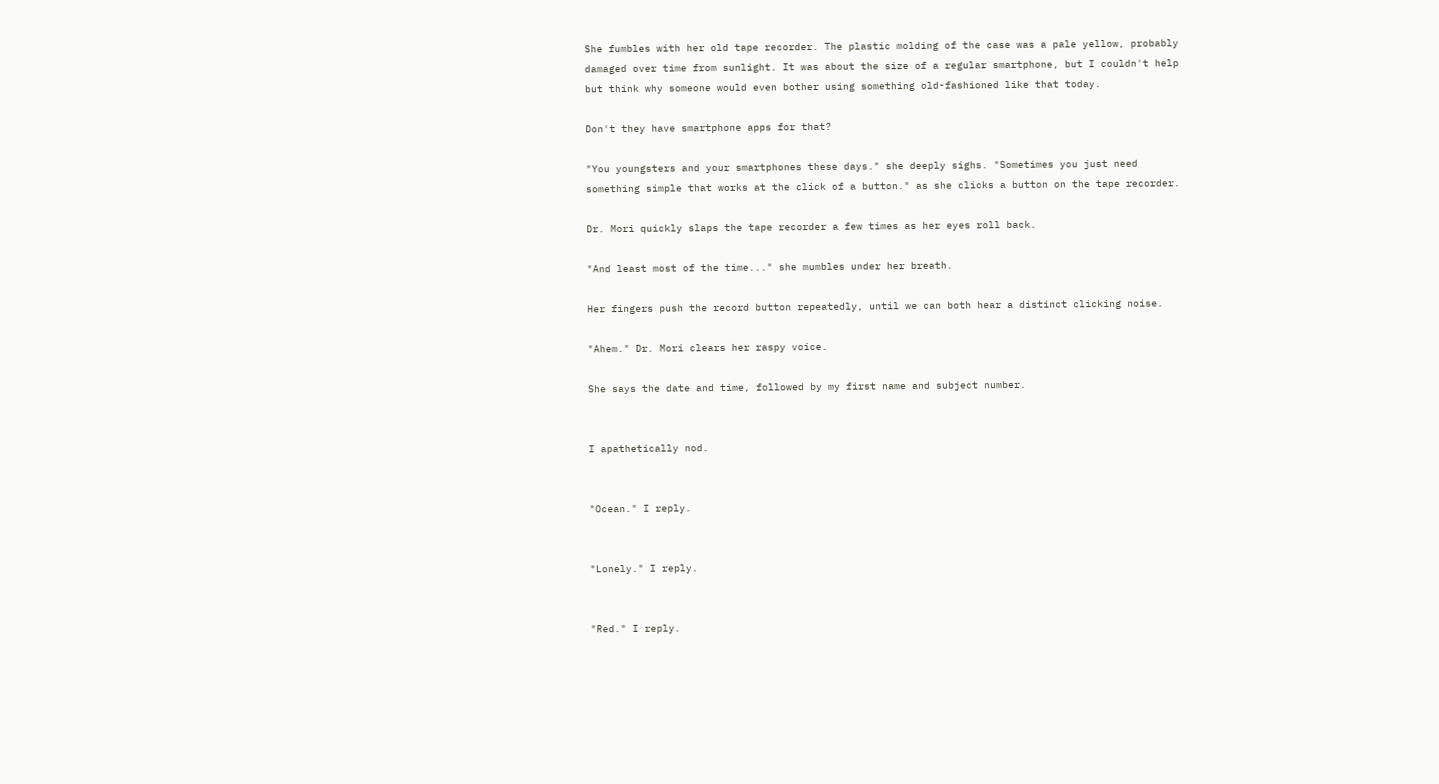She fumbles with her old tape recorder. The plastic molding of the case was a pale yellow, probably damaged over time from sunlight. It was about the size of a regular smartphone, but I couldn't help but think why someone would even bother using something old-fashioned like that today.

Don't they have smartphone apps for that?

"You youngsters and your smartphones these days." she deeply sighs. "Sometimes you just need something simple that works at the click of a button." as she clicks a button on the tape recorder.

Dr. Mori quickly slaps the tape recorder a few times as her eyes roll back.

"And least most of the time..." she mumbles under her breath.

Her fingers push the record button repeatedly, until we can both hear a distinct clicking noise.

"Ahem." Dr. Mori clears her raspy voice.

She says the date and time, followed by my first name and subject number.


I apathetically nod.


"Ocean." I reply.


"Lonely." I reply.


"Red." I reply.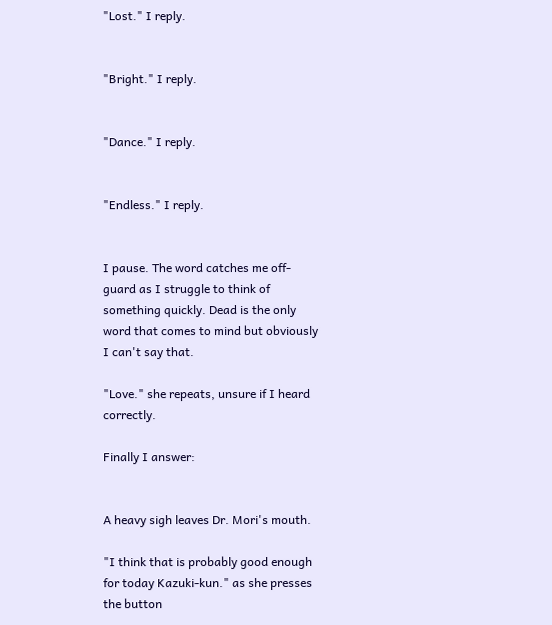"Lost." I reply.


"Bright." I reply.


"Dance." I reply.


"Endless." I reply.


I pause. The word catches me off-guard as I struggle to think of something quickly. Dead is the only word that comes to mind but obviously I can't say that.

"Love." she repeats, unsure if I heard correctly.

Finally I answer:


A heavy sigh leaves Dr. Mori's mouth.

"I think that is probably good enough for today Kazuki-kun." as she presses the button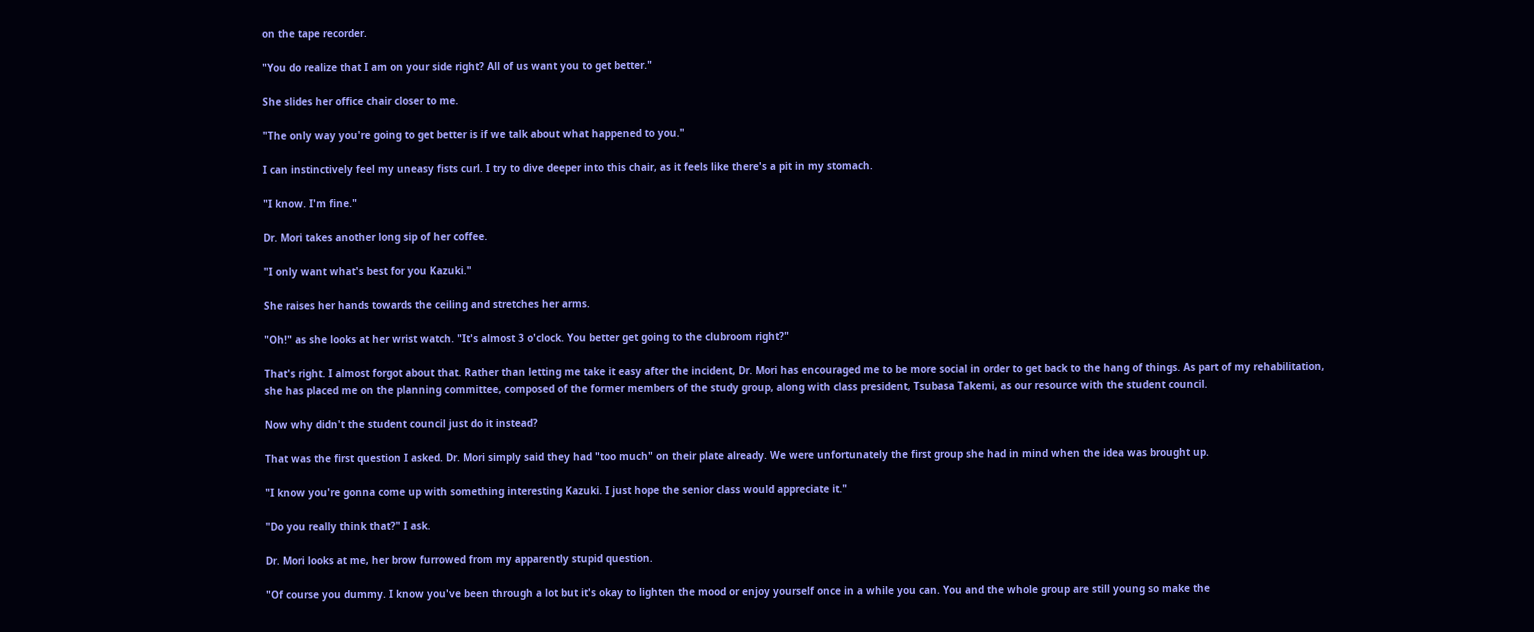on the tape recorder.

"You do realize that I am on your side right? All of us want you to get better."

She slides her office chair closer to me.

"The only way you're going to get better is if we talk about what happened to you."

I can instinctively feel my uneasy fists curl. I try to dive deeper into this chair, as it feels like there's a pit in my stomach.

"I know. I'm fine."

Dr. Mori takes another long sip of her coffee.

"I only want what's best for you Kazuki."

She raises her hands towards the ceiling and stretches her arms.

"Oh!" as she looks at her wrist watch. "It's almost 3 o'clock. You better get going to the clubroom right?"

That's right. I almost forgot about that. Rather than letting me take it easy after the incident, Dr. Mori has encouraged me to be more social in order to get back to the hang of things. As part of my rehabilitation, she has placed me on the planning committee, composed of the former members of the study group, along with class president, Tsubasa Takemi, as our resource with the student council.

Now why didn't the student council just do it instead?

That was the first question I asked. Dr. Mori simply said they had "too much" on their plate already. We were unfortunately the first group she had in mind when the idea was brought up.

"I know you're gonna come up with something interesting Kazuki. I just hope the senior class would appreciate it."

"Do you really think that?" I ask.

Dr. Mori looks at me, her brow furrowed from my apparently stupid question.

"Of course you dummy. I know you've been through a lot but it's okay to lighten the mood or enjoy yourself once in a while you can. You and the whole group are still young so make the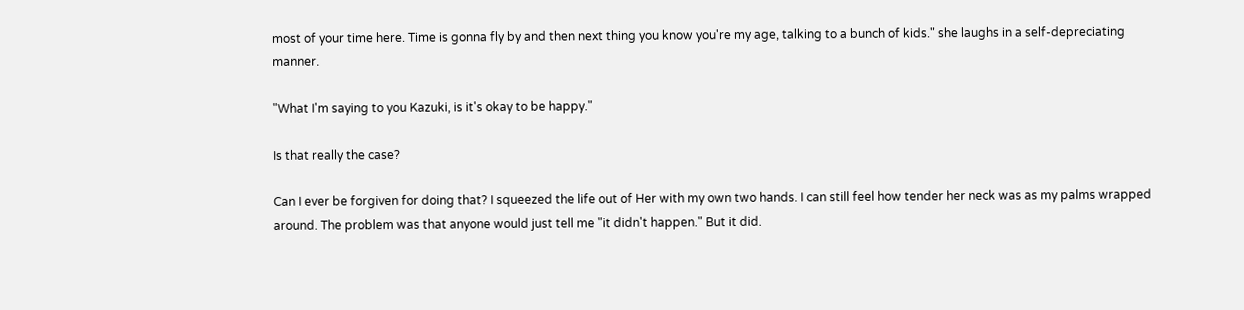most of your time here. Time is gonna fly by and then next thing you know you're my age, talking to a bunch of kids." she laughs in a self-depreciating manner.

"What I'm saying to you Kazuki, is it's okay to be happy."

Is that really the case?

Can I ever be forgiven for doing that? I squeezed the life out of Her with my own two hands. I can still feel how tender her neck was as my palms wrapped around. The problem was that anyone would just tell me "it didn't happen." But it did.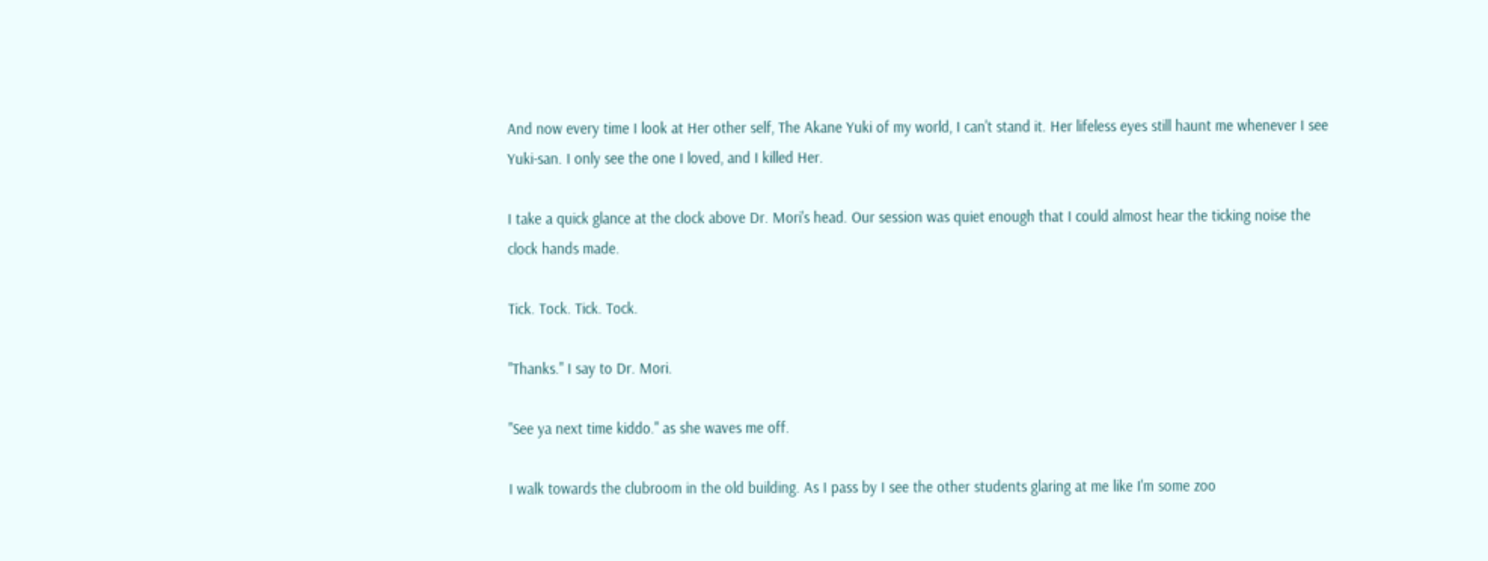And now every time I look at Her other self, The Akane Yuki of my world, I can't stand it. Her lifeless eyes still haunt me whenever I see Yuki-san. I only see the one I loved, and I killed Her.

I take a quick glance at the clock above Dr. Mori's head. Our session was quiet enough that I could almost hear the ticking noise the clock hands made.

Tick. Tock. Tick. Tock.

"Thanks." I say to Dr. Mori.

"See ya next time kiddo." as she waves me off.

I walk towards the clubroom in the old building. As I pass by I see the other students glaring at me like I'm some zoo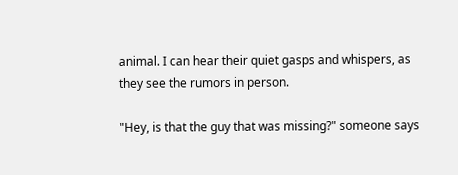animal. I can hear their quiet gasps and whispers, as they see the rumors in person.

"Hey, is that the guy that was missing?" someone says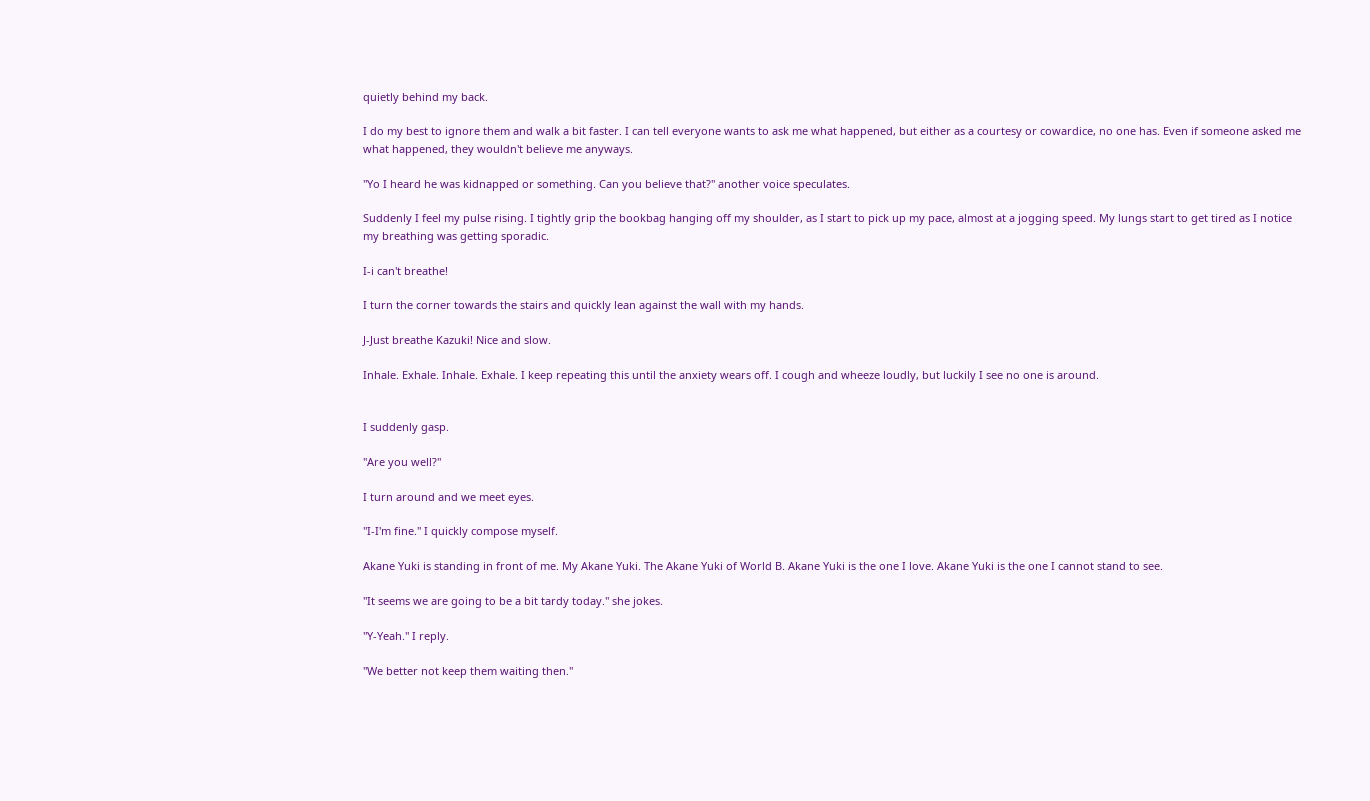quietly behind my back.

I do my best to ignore them and walk a bit faster. I can tell everyone wants to ask me what happened, but either as a courtesy or cowardice, no one has. Even if someone asked me what happened, they wouldn't believe me anyways.

"Yo I heard he was kidnapped or something. Can you believe that?" another voice speculates.

Suddenly I feel my pulse rising. I tightly grip the bookbag hanging off my shoulder, as I start to pick up my pace, almost at a jogging speed. My lungs start to get tired as I notice my breathing was getting sporadic.

I-i can't breathe!

I turn the corner towards the stairs and quickly lean against the wall with my hands.

J-Just breathe Kazuki! Nice and slow.

Inhale. Exhale. Inhale. Exhale. I keep repeating this until the anxiety wears off. I cough and wheeze loudly, but luckily I see no one is around.


I suddenly gasp.

"Are you well?"

I turn around and we meet eyes.

"I-I'm fine." I quickly compose myself.

Akane Yuki is standing in front of me. My Akane Yuki. The Akane Yuki of World B. Akane Yuki is the one I love. Akane Yuki is the one I cannot stand to see.

"It seems we are going to be a bit tardy today." she jokes.

"Y-Yeah." I reply.

"We better not keep them waiting then."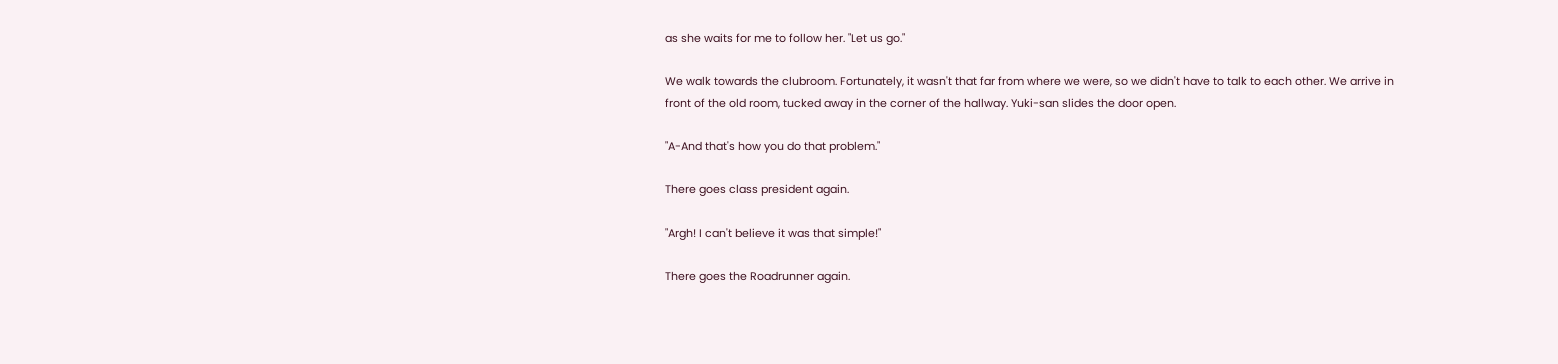as she waits for me to follow her. "Let us go."

We walk towards the clubroom. Fortunately, it wasn't that far from where we were, so we didn't have to talk to each other. We arrive in front of the old room, tucked away in the corner of the hallway. Yuki-san slides the door open.

"A-And that's how you do that problem."

There goes class president again.

"Argh! I can't believe it was that simple!"

There goes the Roadrunner again.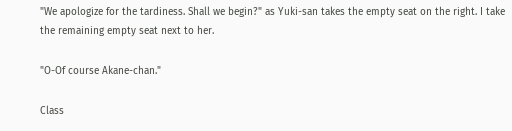"We apologize for the tardiness. Shall we begin?" as Yuki-san takes the empty seat on the right. I take the remaining empty seat next to her.

"O-Of course Akane-chan."

Class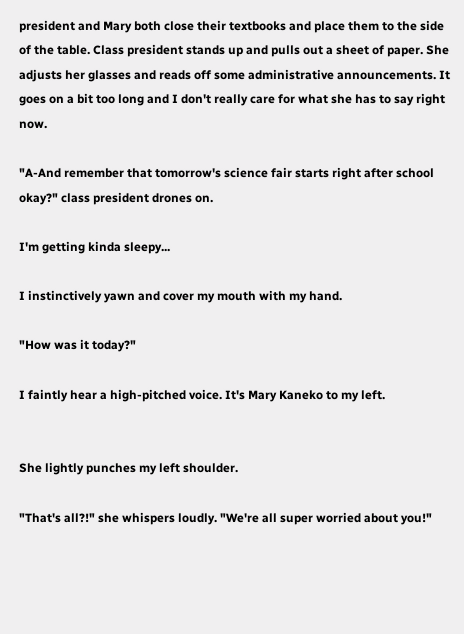president and Mary both close their textbooks and place them to the side of the table. Class president stands up and pulls out a sheet of paper. She adjusts her glasses and reads off some administrative announcements. It goes on a bit too long and I don't really care for what she has to say right now.

"A-And remember that tomorrow's science fair starts right after school okay?" class president drones on.

I'm getting kinda sleepy...

I instinctively yawn and cover my mouth with my hand.

"How was it today?"

I faintly hear a high-pitched voice. It's Mary Kaneko to my left.


She lightly punches my left shoulder.

"That's all?!" she whispers loudly. "We're all super worried about you!"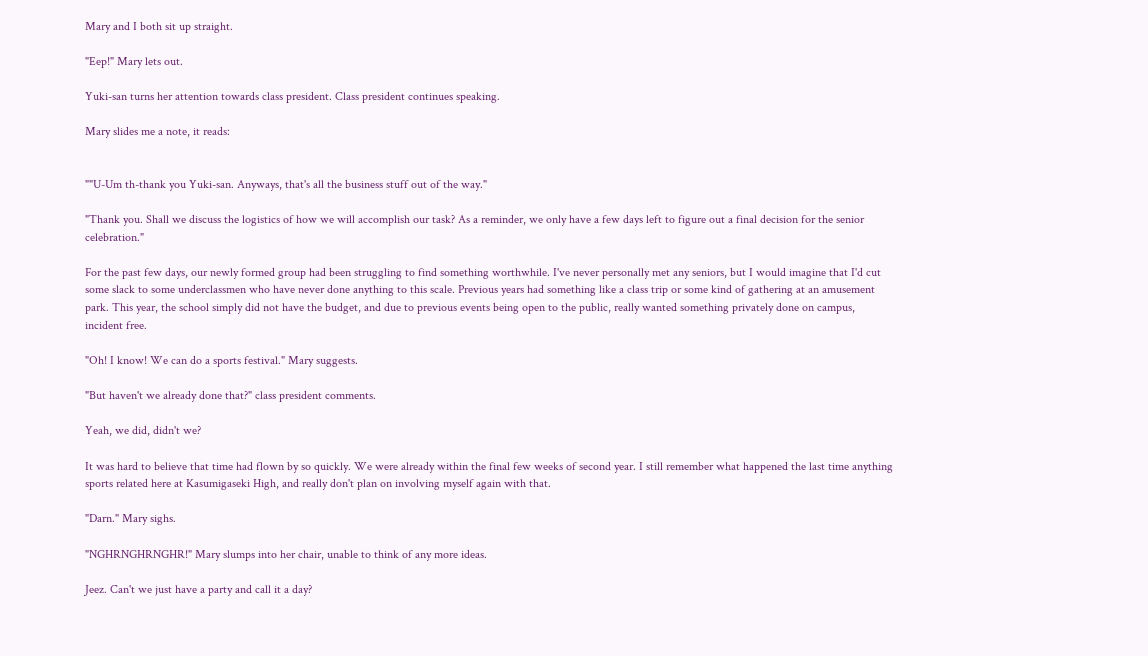Mary and I both sit up straight.

"Eep!" Mary lets out.

Yuki-san turns her attention towards class president. Class president continues speaking.

Mary slides me a note, it reads:


""U-Um th-thank you Yuki-san. Anyways, that's all the business stuff out of the way."

"Thank you. Shall we discuss the logistics of how we will accomplish our task? As a reminder, we only have a few days left to figure out a final decision for the senior celebration."

For the past few days, our newly formed group had been struggling to find something worthwhile. I've never personally met any seniors, but I would imagine that I'd cut some slack to some underclassmen who have never done anything to this scale. Previous years had something like a class trip or some kind of gathering at an amusement park. This year, the school simply did not have the budget, and due to previous events being open to the public, really wanted something privately done on campus, incident free.

"Oh! I know! We can do a sports festival." Mary suggests.

"But haven't we already done that?" class president comments.

Yeah, we did, didn't we?

It was hard to believe that time had flown by so quickly. We were already within the final few weeks of second year. I still remember what happened the last time anything sports related here at Kasumigaseki High, and really don't plan on involving myself again with that.

"Darn." Mary sighs.

"NGHRNGHRNGHR!" Mary slumps into her chair, unable to think of any more ideas.

Jeez. Can't we just have a party and call it a day?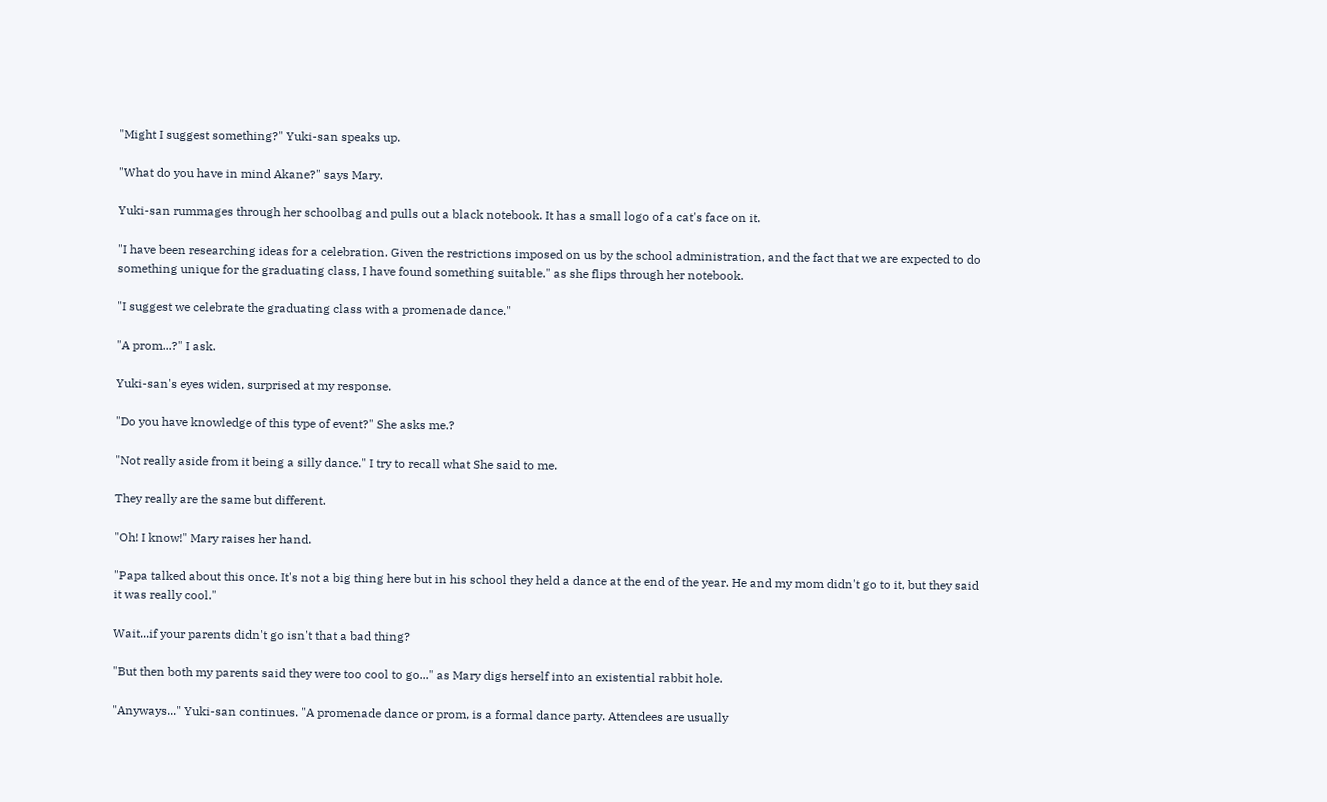"Might I suggest something?" Yuki-san speaks up.

"What do you have in mind Akane?" says Mary.

Yuki-san rummages through her schoolbag and pulls out a black notebook. It has a small logo of a cat's face on it.

"I have been researching ideas for a celebration. Given the restrictions imposed on us by the school administration, and the fact that we are expected to do something unique for the graduating class, I have found something suitable." as she flips through her notebook.

"I suggest we celebrate the graduating class with a promenade dance."

"A prom...?" I ask.

Yuki-san's eyes widen, surprised at my response.

"Do you have knowledge of this type of event?" She asks me.?

"Not really aside from it being a silly dance." I try to recall what She said to me.

They really are the same but different.

"Oh! I know!" Mary raises her hand.

"Papa talked about this once. It's not a big thing here but in his school they held a dance at the end of the year. He and my mom didn't go to it, but they said it was really cool."

Wait...if your parents didn't go isn't that a bad thing?

"But then both my parents said they were too cool to go..." as Mary digs herself into an existential rabbit hole.

"Anyways..." Yuki-san continues. "A promenade dance or prom, is a formal dance party. Attendees are usually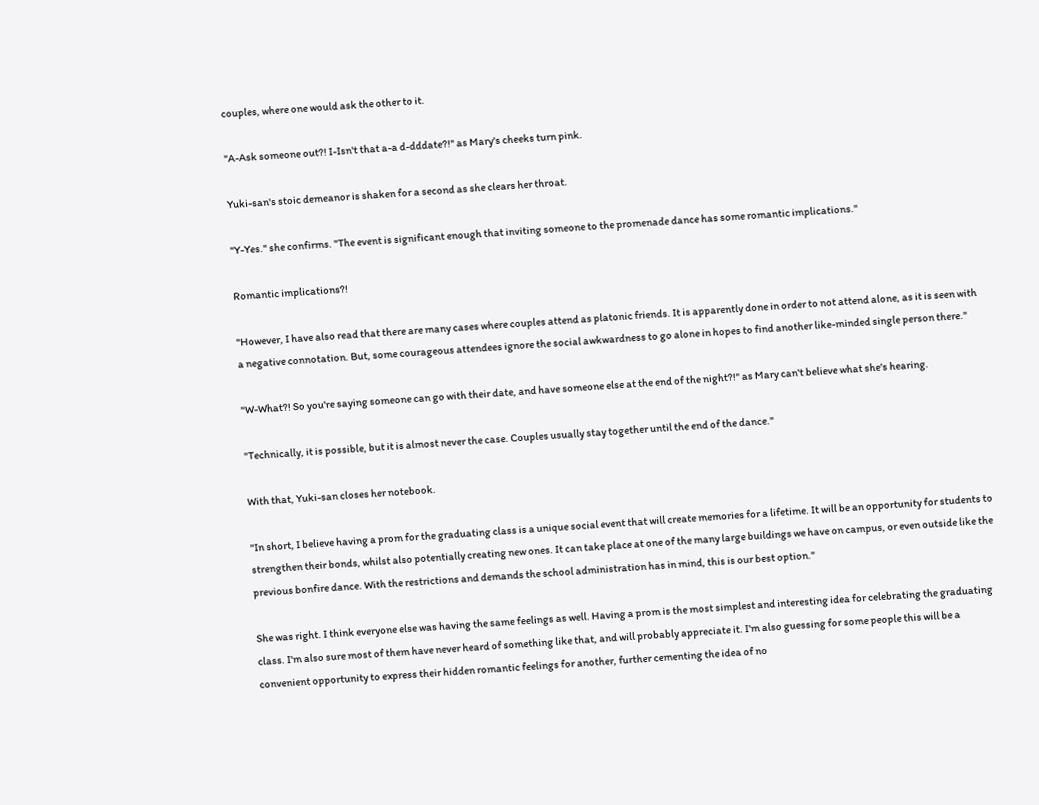couples, where one would ask the other to it.

"A-Ask someone out?! I-Isn't that a-a d-dddate?!" as Mary's cheeks turn pink.

Yuki-san's stoic demeanor is shaken for a second as she clears her throat.

"Y-Yes." she confirms. "The event is significant enough that inviting someone to the promenade dance has some romantic implications."

Romantic implications?!

"However, I have also read that there are many cases where couples attend as platonic friends. It is apparently done in order to not attend alone, as it is seen with a negative connotation. But, some courageous attendees ignore the social awkwardness to go alone in hopes to find another like-minded single person there."

"W-What?! So you're saying someone can go with their date, and have someone else at the end of the night?!" as Mary can't believe what she's hearing.

"Technically, it is possible, but it is almost never the case. Couples usually stay together until the end of the dance."

With that, Yuki-san closes her notebook.

"In short, I believe having a prom for the graduating class is a unique social event that will create memories for a lifetime. It will be an opportunity for students to strengthen their bonds, whilst also potentially creating new ones. It can take place at one of the many large buildings we have on campus, or even outside like the previous bonfire dance. With the restrictions and demands the school administration has in mind, this is our best option."

She was right. I think everyone else was having the same feelings as well. Having a prom is the most simplest and interesting idea for celebrating the graduating class. I'm also sure most of them have never heard of something like that, and will probably appreciate it. I'm also guessing for some people this will be a convenient opportunity to express their hidden romantic feelings for another, further cementing the idea of no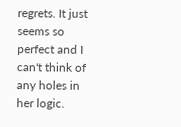regrets. It just seems so perfect and I can't think of any holes in her logic.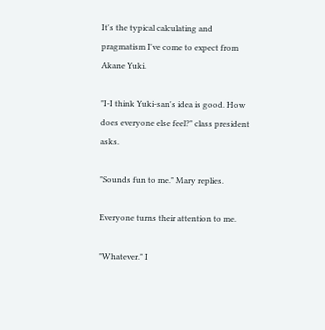It's the typical calculating and pragmatism I've come to expect from Akane Yuki.

"I-I think Yuki-san's idea is good. How does everyone else feel?" class president asks.

"Sounds fun to me." Mary replies.

Everyone turns their attention to me.

"Whatever." I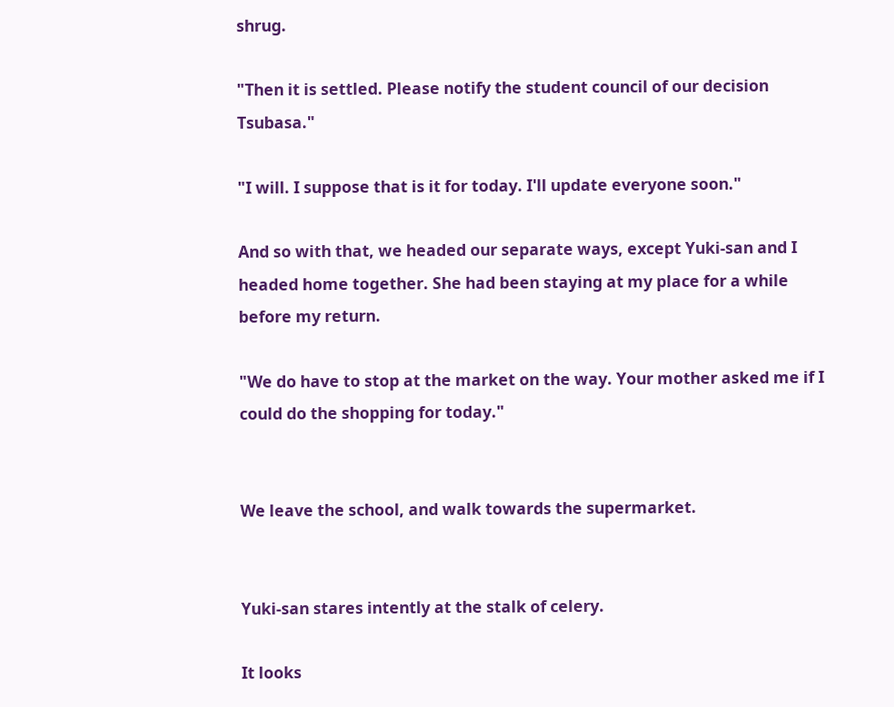shrug.

"Then it is settled. Please notify the student council of our decision Tsubasa."

"I will. I suppose that is it for today. I'll update everyone soon."

And so with that, we headed our separate ways, except Yuki-san and I headed home together. She had been staying at my place for a while before my return.

"We do have to stop at the market on the way. Your mother asked me if I could do the shopping for today."


We leave the school, and walk towards the supermarket.


Yuki-san stares intently at the stalk of celery.

It looks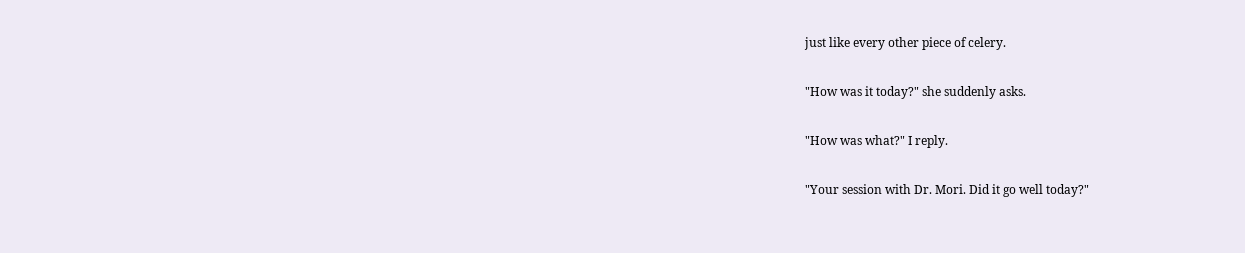just like every other piece of celery.

"How was it today?" she suddenly asks.

"How was what?" I reply.

"Your session with Dr. Mori. Did it go well today?"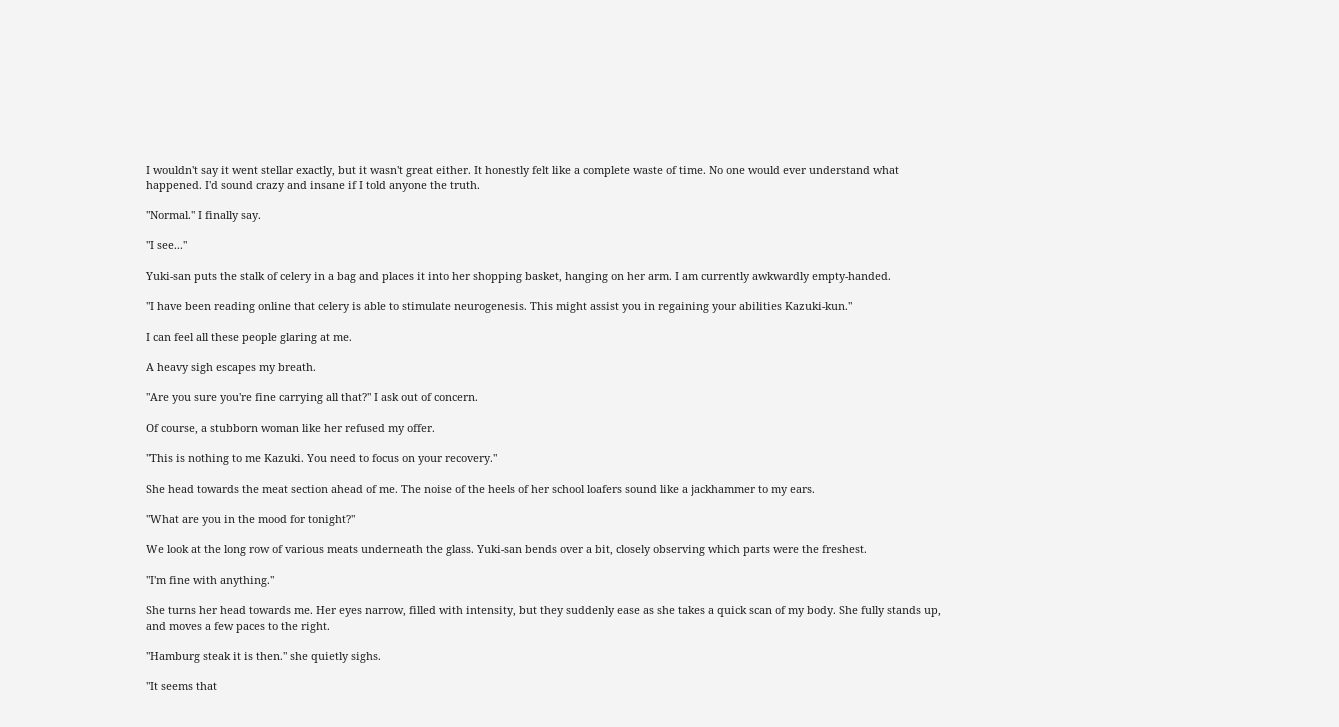I wouldn't say it went stellar exactly, but it wasn't great either. It honestly felt like a complete waste of time. No one would ever understand what happened. I'd sound crazy and insane if I told anyone the truth.

"Normal." I finally say.

"I see..."

Yuki-san puts the stalk of celery in a bag and places it into her shopping basket, hanging on her arm. I am currently awkwardly empty-handed.

"I have been reading online that celery is able to stimulate neurogenesis. This might assist you in regaining your abilities Kazuki-kun."

I can feel all these people glaring at me.

A heavy sigh escapes my breath.

"Are you sure you're fine carrying all that?" I ask out of concern.

Of course, a stubborn woman like her refused my offer.

"This is nothing to me Kazuki. You need to focus on your recovery."

She head towards the meat section ahead of me. The noise of the heels of her school loafers sound like a jackhammer to my ears.

"What are you in the mood for tonight?"

We look at the long row of various meats underneath the glass. Yuki-san bends over a bit, closely observing which parts were the freshest.

"I'm fine with anything."

She turns her head towards me. Her eyes narrow, filled with intensity, but they suddenly ease as she takes a quick scan of my body. She fully stands up, and moves a few paces to the right.

"Hamburg steak it is then." she quietly sighs.

"It seems that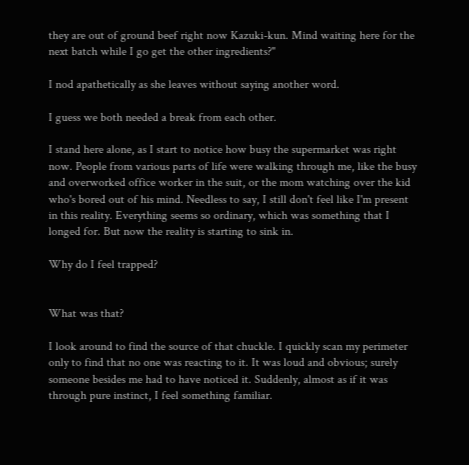they are out of ground beef right now Kazuki-kun. Mind waiting here for the next batch while I go get the other ingredients?"

I nod apathetically as she leaves without saying another word.

I guess we both needed a break from each other.

I stand here alone, as I start to notice how busy the supermarket was right now. People from various parts of life were walking through me, like the busy and overworked office worker in the suit, or the mom watching over the kid who's bored out of his mind. Needless to say, I still don't feel like I'm present in this reality. Everything seems so ordinary, which was something that I longed for. But now the reality is starting to sink in.

Why do I feel trapped?


What was that?

I look around to find the source of that chuckle. I quickly scan my perimeter only to find that no one was reacting to it. It was loud and obvious; surely someone besides me had to have noticed it. Suddenly, almost as if it was through pure instinct, I feel something familiar.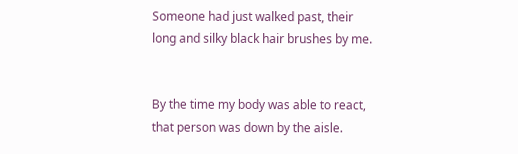Someone had just walked past, their long and silky black hair brushes by me.


By the time my body was able to react, that person was down by the aisle.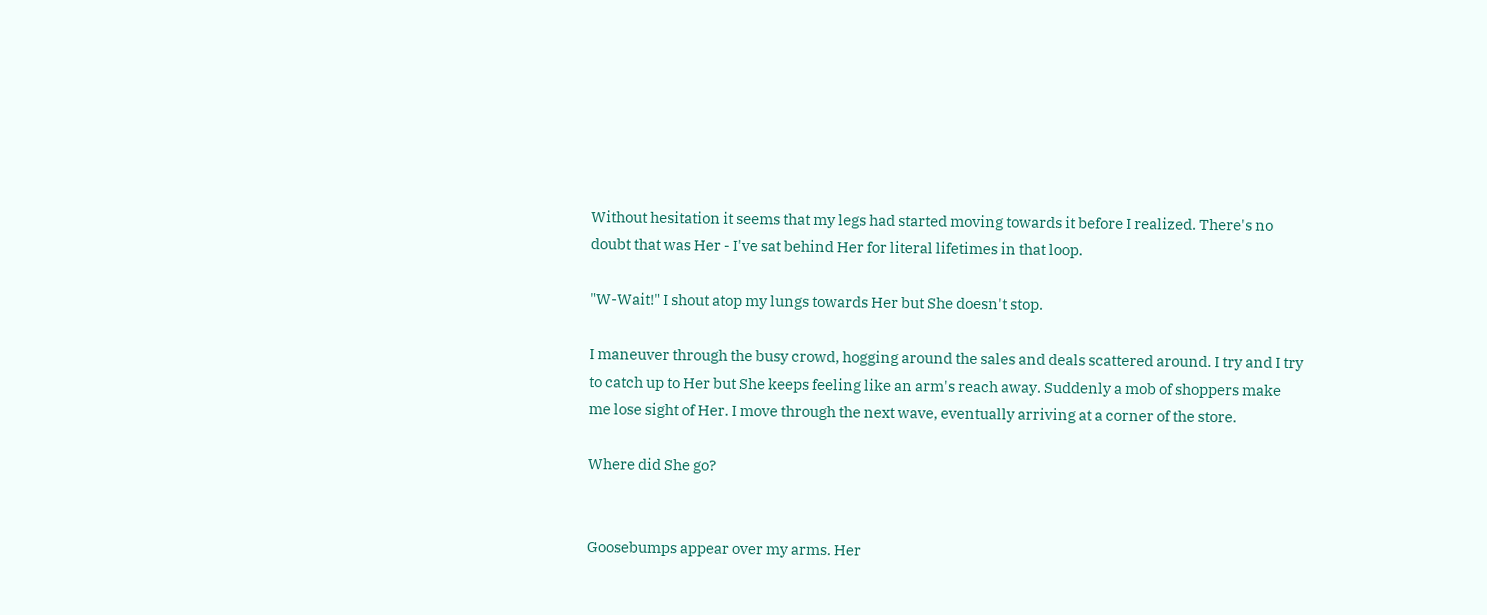Without hesitation it seems that my legs had started moving towards it before I realized. There's no doubt that was Her - I've sat behind Her for literal lifetimes in that loop.

"W-Wait!" I shout atop my lungs towards Her but She doesn't stop.

I maneuver through the busy crowd, hogging around the sales and deals scattered around. I try and I try to catch up to Her but She keeps feeling like an arm's reach away. Suddenly a mob of shoppers make me lose sight of Her. I move through the next wave, eventually arriving at a corner of the store.

Where did She go?


Goosebumps appear over my arms. Her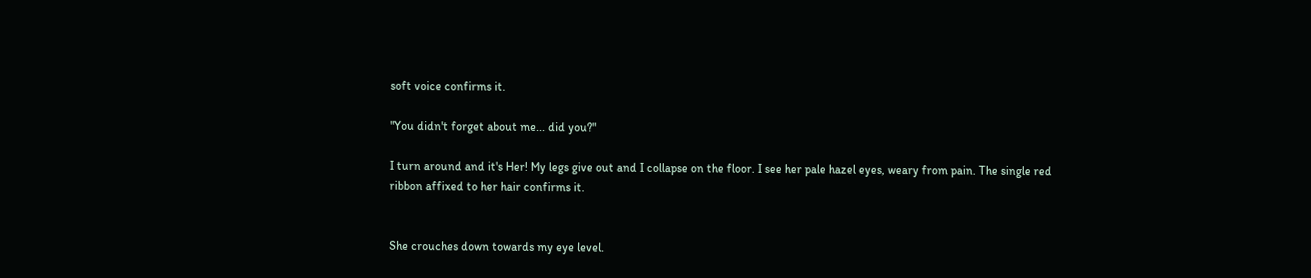soft voice confirms it.

"You didn't forget about me... did you?"

I turn around and it's Her! My legs give out and I collapse on the floor. I see her pale hazel eyes, weary from pain. The single red ribbon affixed to her hair confirms it.


She crouches down towards my eye level.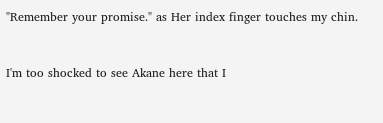"Remember your promise." as Her index finger touches my chin.


I'm too shocked to see Akane here that I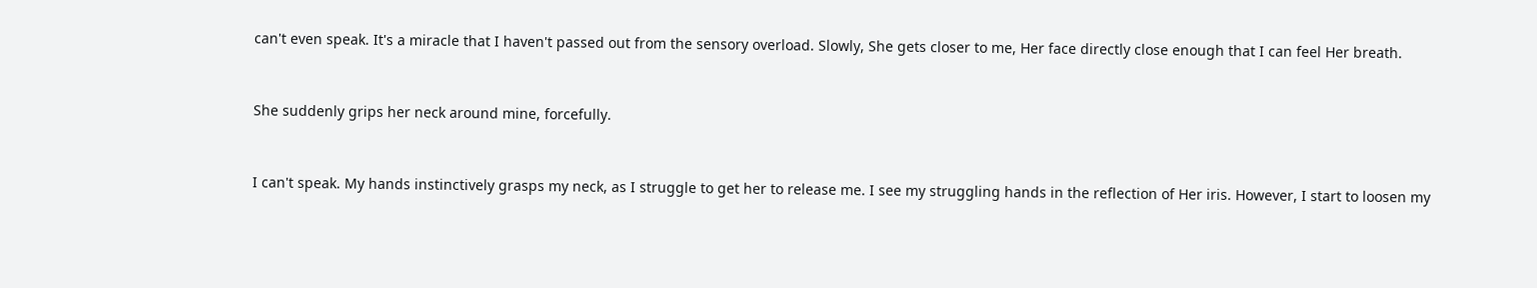can't even speak. It's a miracle that I haven't passed out from the sensory overload. Slowly, She gets closer to me, Her face directly close enough that I can feel Her breath.


She suddenly grips her neck around mine, forcefully.


I can't speak. My hands instinctively grasps my neck, as I struggle to get her to release me. I see my struggling hands in the reflection of Her iris. However, I start to loosen my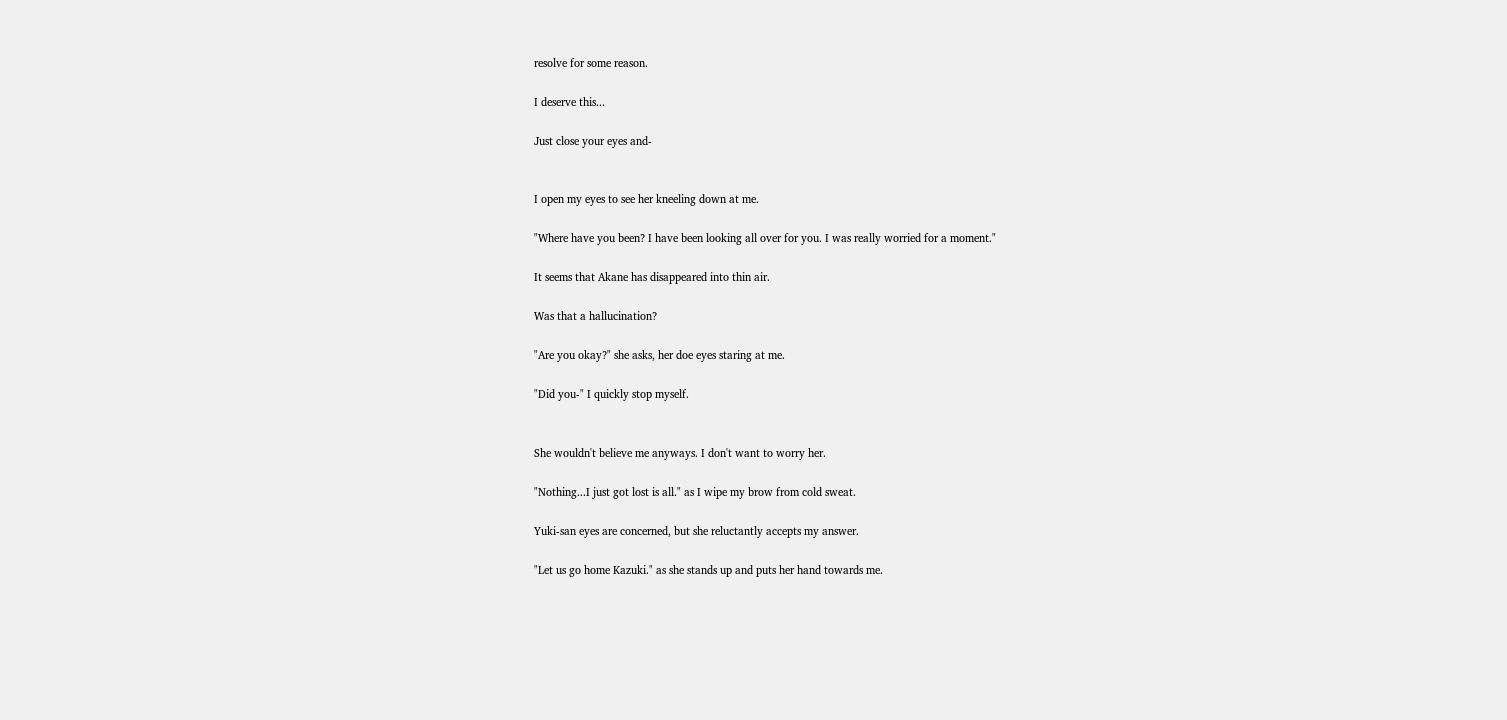resolve for some reason.

I deserve this...

Just close your eyes and-


I open my eyes to see her kneeling down at me.

"Where have you been? I have been looking all over for you. I was really worried for a moment."

It seems that Akane has disappeared into thin air.

Was that a hallucination?

"Are you okay?" she asks, her doe eyes staring at me.

"Did you-" I quickly stop myself.


She wouldn't believe me anyways. I don't want to worry her.

"Nothing...I just got lost is all." as I wipe my brow from cold sweat.

Yuki-san eyes are concerned, but she reluctantly accepts my answer.

"Let us go home Kazuki." as she stands up and puts her hand towards me.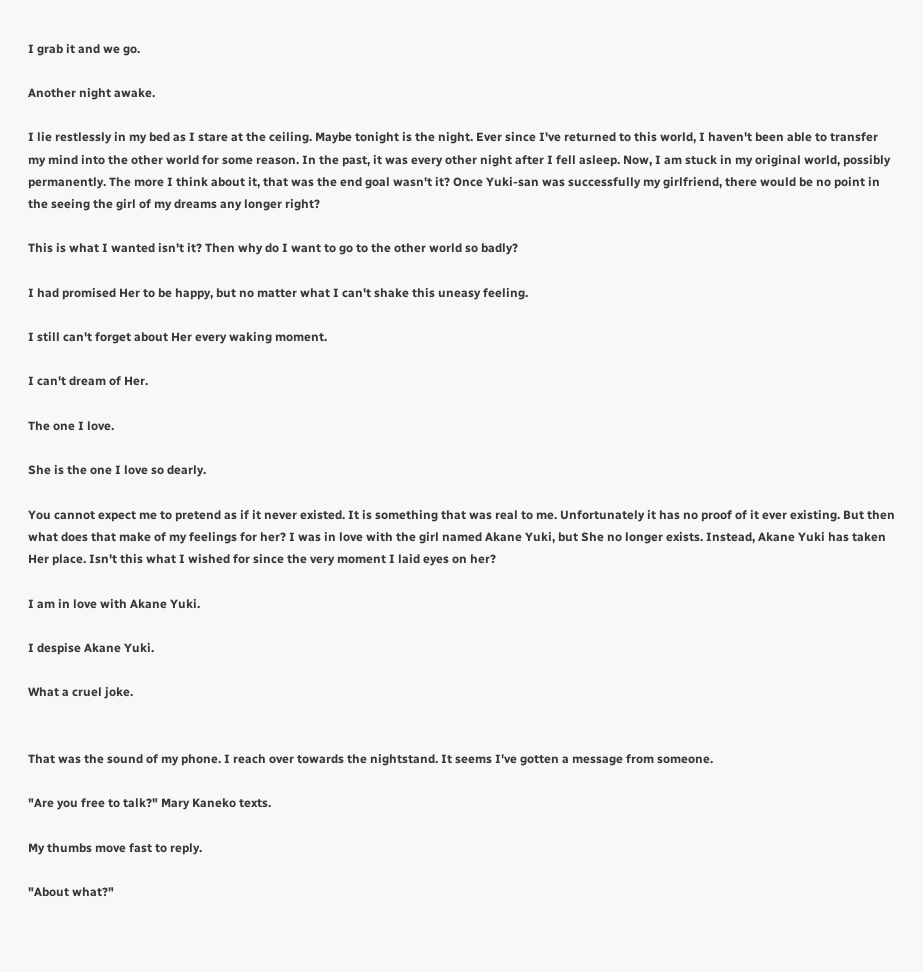I grab it and we go.

Another night awake.

I lie restlessly in my bed as I stare at the ceiling. Maybe tonight is the night. Ever since I've returned to this world, I haven't been able to transfer my mind into the other world for some reason. In the past, it was every other night after I fell asleep. Now, I am stuck in my original world, possibly permanently. The more I think about it, that was the end goal wasn't it? Once Yuki-san was successfully my girlfriend, there would be no point in the seeing the girl of my dreams any longer right?

This is what I wanted isn't it? Then why do I want to go to the other world so badly?

I had promised Her to be happy, but no matter what I can't shake this uneasy feeling.

I still can't forget about Her every waking moment.

I can't dream of Her.

The one I love.

She is the one I love so dearly.

You cannot expect me to pretend as if it never existed. It is something that was real to me. Unfortunately it has no proof of it ever existing. But then what does that make of my feelings for her? I was in love with the girl named Akane Yuki, but She no longer exists. Instead, Akane Yuki has taken Her place. Isn't this what I wished for since the very moment I laid eyes on her?

I am in love with Akane Yuki.

I despise Akane Yuki.

What a cruel joke.


That was the sound of my phone. I reach over towards the nightstand. It seems I've gotten a message from someone.

"Are you free to talk?" Mary Kaneko texts.

My thumbs move fast to reply.

"About what?"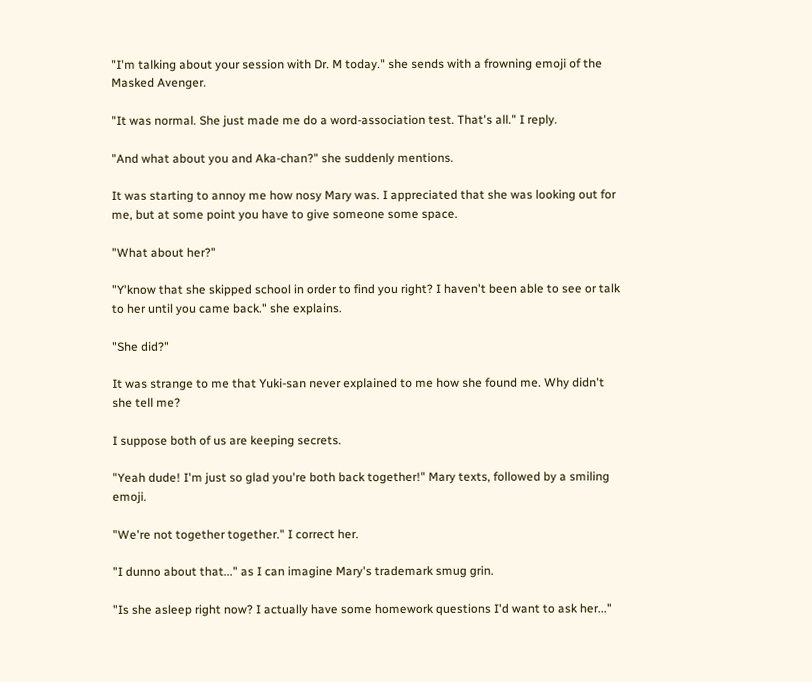"I'm talking about your session with Dr. M today." she sends with a frowning emoji of the Masked Avenger.

"It was normal. She just made me do a word-association test. That's all." I reply.

"And what about you and Aka-chan?" she suddenly mentions.

It was starting to annoy me how nosy Mary was. I appreciated that she was looking out for me, but at some point you have to give someone some space.

"What about her?"

"Y'know that she skipped school in order to find you right? I haven't been able to see or talk to her until you came back." she explains.

"She did?"

It was strange to me that Yuki-san never explained to me how she found me. Why didn't she tell me?

I suppose both of us are keeping secrets.

"Yeah dude! I'm just so glad you're both back together!" Mary texts, followed by a smiling emoji.

"We're not together together." I correct her.

"I dunno about that..." as I can imagine Mary's trademark smug grin.

"Is she asleep right now? I actually have some homework questions I'd want to ask her..."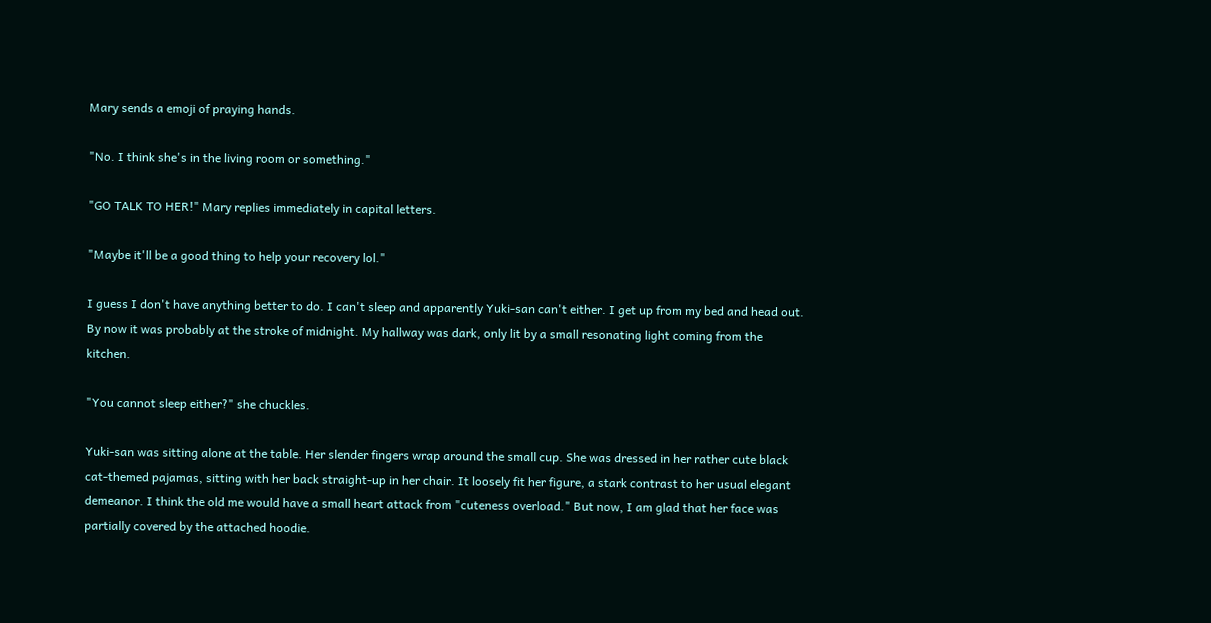Mary sends a emoji of praying hands.

"No. I think she's in the living room or something."

"GO TALK TO HER!" Mary replies immediately in capital letters.

"Maybe it'll be a good thing to help your recovery lol."

I guess I don't have anything better to do. I can't sleep and apparently Yuki-san can't either. I get up from my bed and head out. By now it was probably at the stroke of midnight. My hallway was dark, only lit by a small resonating light coming from the kitchen.

"You cannot sleep either?" she chuckles.

Yuki-san was sitting alone at the table. Her slender fingers wrap around the small cup. She was dressed in her rather cute black cat-themed pajamas, sitting with her back straight-up in her chair. It loosely fit her figure, a stark contrast to her usual elegant demeanor. I think the old me would have a small heart attack from "cuteness overload." But now, I am glad that her face was partially covered by the attached hoodie.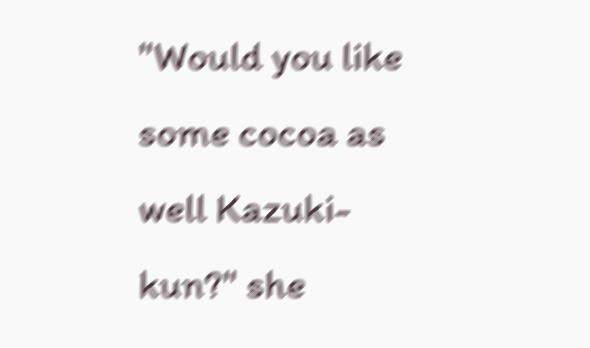"Would you like some cocoa as well Kazuki-kun?" she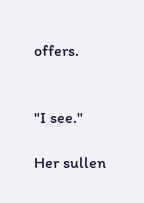offers.


"I see."

Her sullen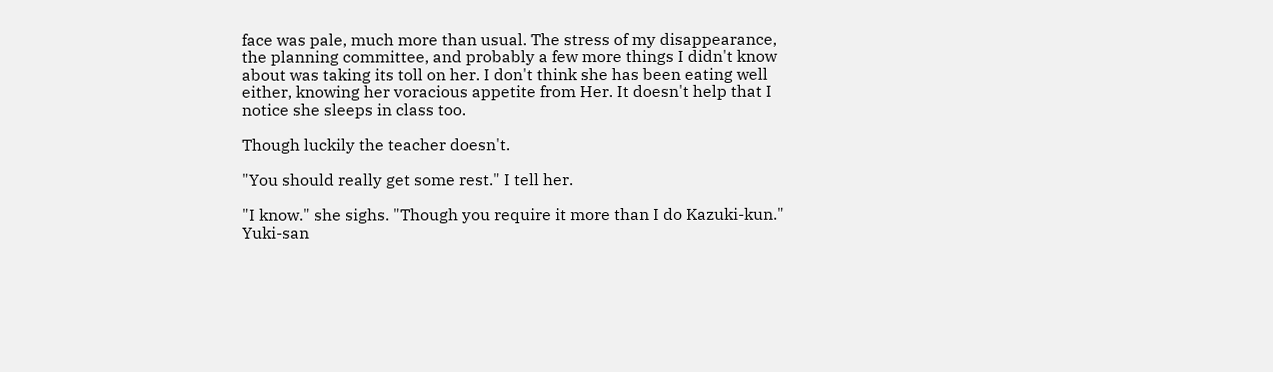face was pale, much more than usual. The stress of my disappearance, the planning committee, and probably a few more things I didn't know about was taking its toll on her. I don't think she has been eating well either, knowing her voracious appetite from Her. It doesn't help that I notice she sleeps in class too.

Though luckily the teacher doesn't.

"You should really get some rest." I tell her.

"I know." she sighs. "Though you require it more than I do Kazuki-kun." Yuki-san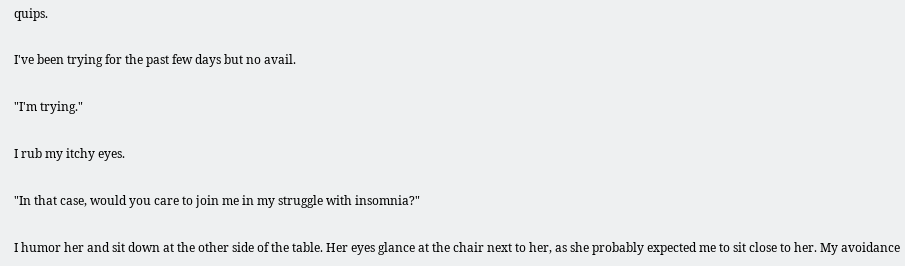quips.

I've been trying for the past few days but no avail.

"I'm trying."

I rub my itchy eyes.

"In that case, would you care to join me in my struggle with insomnia?"

I humor her and sit down at the other side of the table. Her eyes glance at the chair next to her, as she probably expected me to sit close to her. My avoidance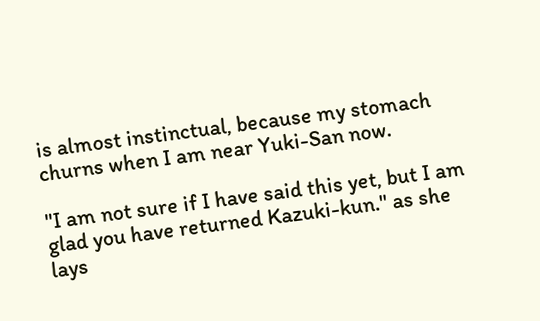is almost instinctual, because my stomach churns when I am near Yuki-San now.

"I am not sure if I have said this yet, but I am glad you have returned Kazuki-kun." as she lays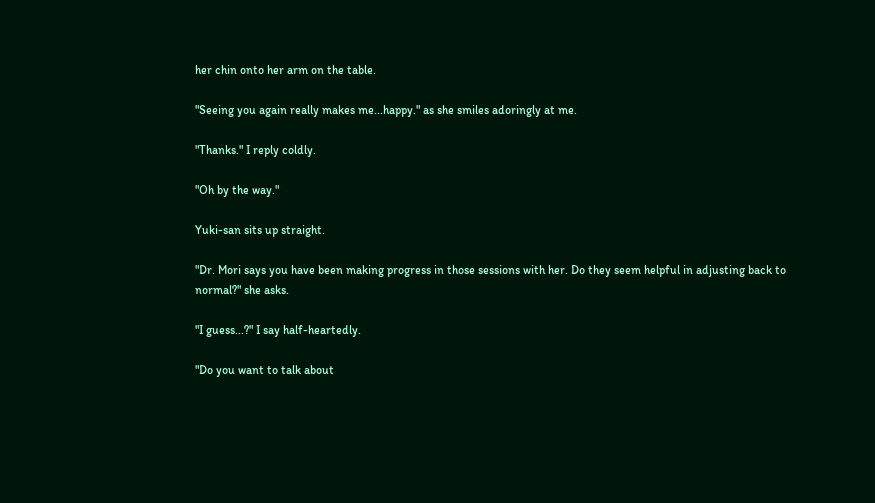her chin onto her arm on the table.

"Seeing you again really makes me...happy." as she smiles adoringly at me.

"Thanks." I reply coldly.

"Oh by the way."

Yuki-san sits up straight.

"Dr. Mori says you have been making progress in those sessions with her. Do they seem helpful in adjusting back to normal?" she asks.

"I guess...?" I say half-heartedly.

"Do you want to talk about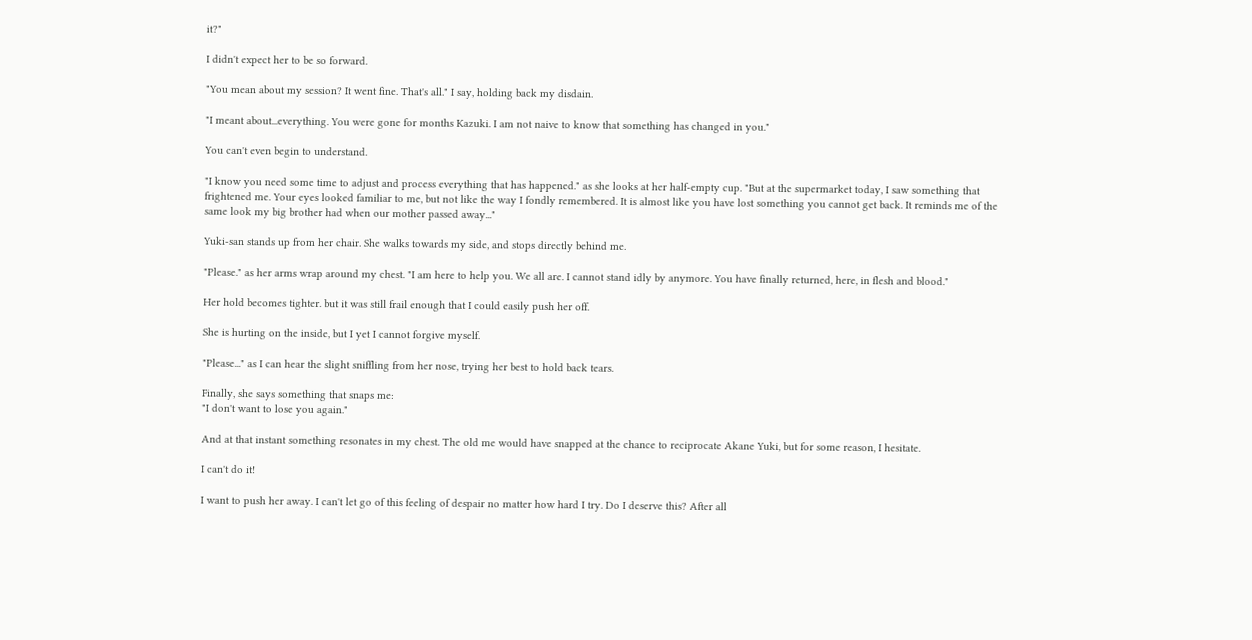it?"

I didn't expect her to be so forward.

"You mean about my session? It went fine. That's all." I say, holding back my disdain.

"I meant about...everything. You were gone for months Kazuki. I am not naive to know that something has changed in you."

You can't even begin to understand.

"I know you need some time to adjust and process everything that has happened." as she looks at her half-empty cup. "But at the supermarket today, I saw something that frightened me. Your eyes looked familiar to me, but not like the way I fondly remembered. It is almost like you have lost something you cannot get back. It reminds me of the same look my big brother had when our mother passed away..."

Yuki-san stands up from her chair. She walks towards my side, and stops directly behind me.

"Please." as her arms wrap around my chest. "I am here to help you. We all are. I cannot stand idly by anymore. You have finally returned, here, in flesh and blood."

Her hold becomes tighter. but it was still frail enough that I could easily push her off.

She is hurting on the inside, but I yet I cannot forgive myself.

"Please..." as I can hear the slight sniffling from her nose, trying her best to hold back tears.

Finally, she says something that snaps me:
"I don't want to lose you again."

And at that instant something resonates in my chest. The old me would have snapped at the chance to reciprocate Akane Yuki, but for some reason, I hesitate.

I can't do it!

I want to push her away. I can't let go of this feeling of despair no matter how hard I try. Do I deserve this? After all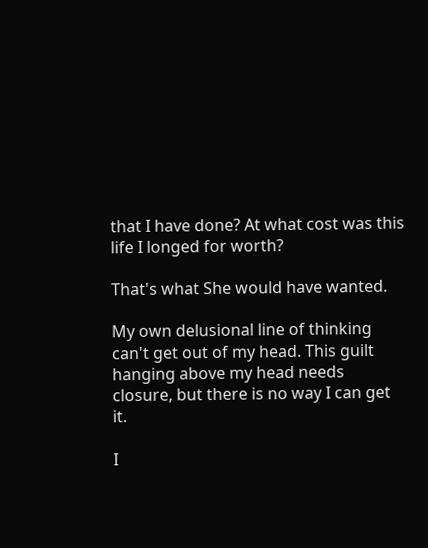that I have done? At what cost was this life I longed for worth?

That's what She would have wanted.

My own delusional line of thinking can't get out of my head. This guilt hanging above my head needs closure, but there is no way I can get it.

I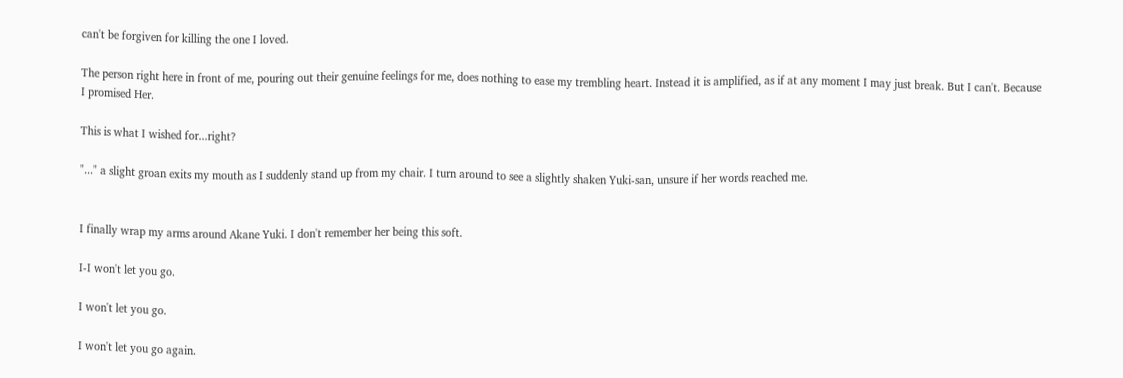can't be forgiven for killing the one I loved.

The person right here in front of me, pouring out their genuine feelings for me, does nothing to ease my trembling heart. Instead it is amplified, as if at any moment I may just break. But I can't. Because I promised Her.

This is what I wished for...right?

"..." a slight groan exits my mouth as I suddenly stand up from my chair. I turn around to see a slightly shaken Yuki-san, unsure if her words reached me.


I finally wrap my arms around Akane Yuki. I don't remember her being this soft.

I-I won't let you go.

I won't let you go.

I won't let you go again.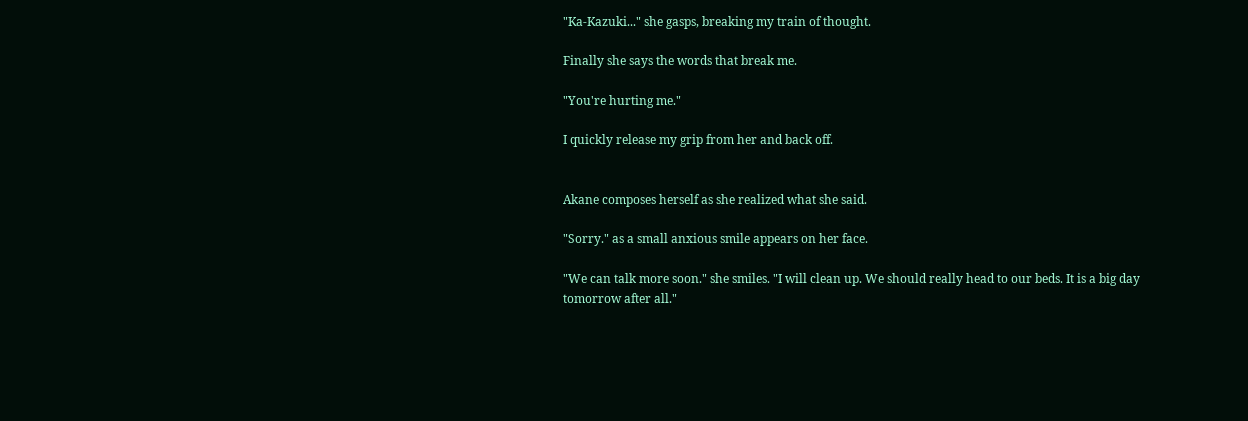"Ka-Kazuki..." she gasps, breaking my train of thought.

Finally she says the words that break me.

"You're hurting me."

I quickly release my grip from her and back off.


Akane composes herself as she realized what she said.

"Sorry." as a small anxious smile appears on her face.

"We can talk more soon." she smiles. "I will clean up. We should really head to our beds. It is a big day tomorrow after all."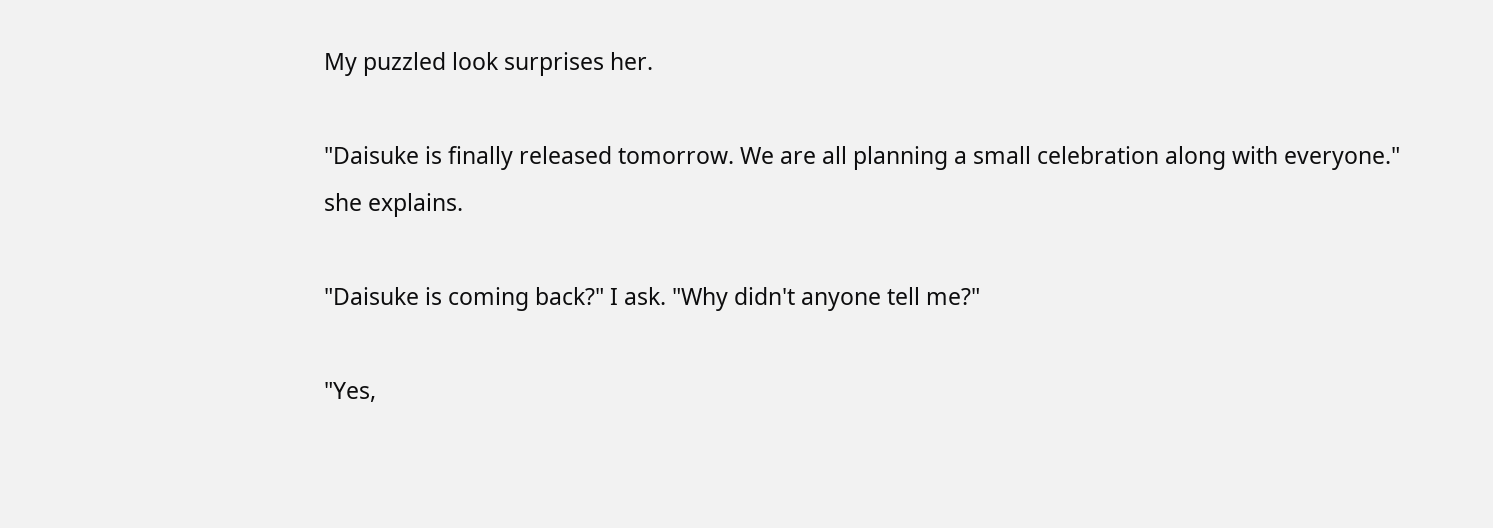My puzzled look surprises her.

"Daisuke is finally released tomorrow. We are all planning a small celebration along with everyone." she explains.

"Daisuke is coming back?" I ask. "Why didn't anyone tell me?"

"Yes,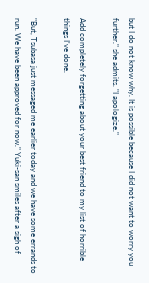but I do not know why. It is possible because I did not want to worry you further." she admits. "I apologize."

Add completely forgetting about your best friend to my list of horrible things I've done.

"But, Tsubasa just messaged me earlier today and we have some errands to run. We have been approved for now." Yuki-san smiles after a sigh of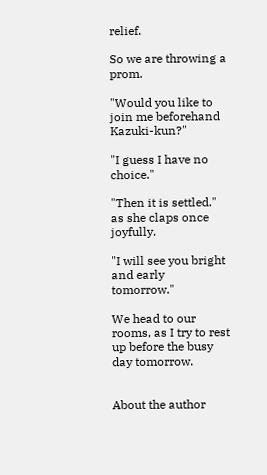relief.

So we are throwing a prom.

"Would you like to join me beforehand Kazuki-kun?"

"I guess I have no choice."

"Then it is settled." as she claps once joyfully.

"I will see you bright and early tomorrow."

We head to our rooms, as I try to rest up before the busy day tomorrow.


About the author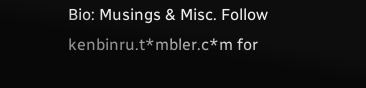Bio: Musings & Misc. Follow kenbinru.t*mbler.c*m for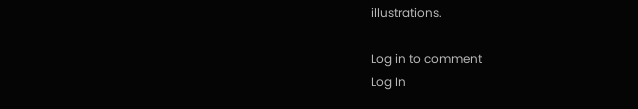illustrations.

Log in to comment
Log In